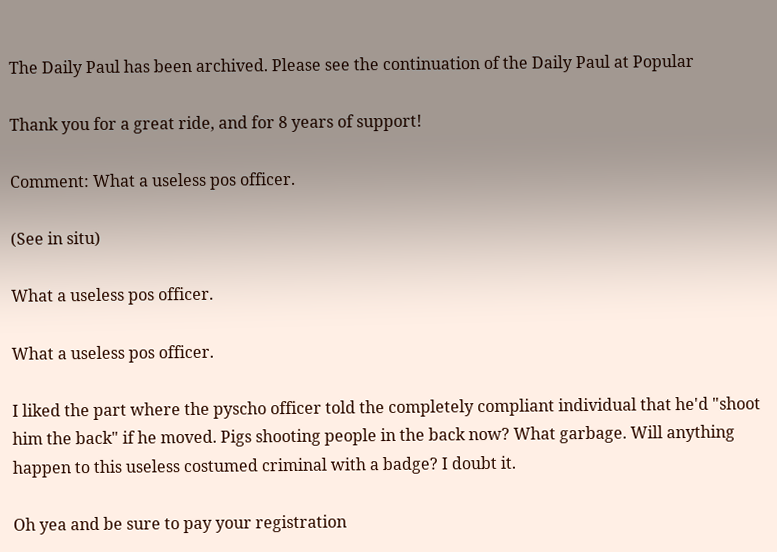The Daily Paul has been archived. Please see the continuation of the Daily Paul at Popular

Thank you for a great ride, and for 8 years of support!

Comment: What a useless pos officer.

(See in situ)

What a useless pos officer.

What a useless pos officer.

I liked the part where the pyscho officer told the completely compliant individual that he'd "shoot him the back" if he moved. Pigs shooting people in the back now? What garbage. Will anything happen to this useless costumed criminal with a badge? I doubt it.

Oh yea and be sure to pay your registration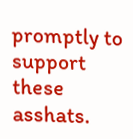promptly to support these asshats.